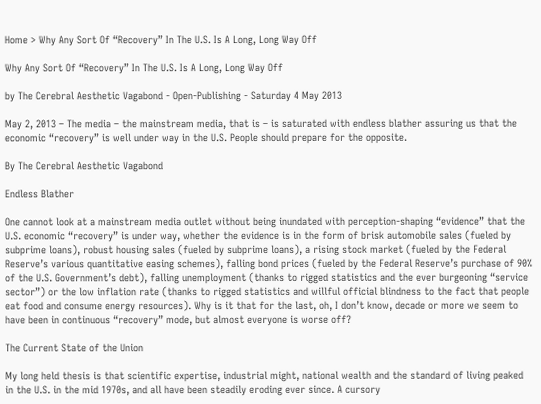Home > Why Any Sort Of “Recovery” In The U.S. Is A Long, Long Way Off

Why Any Sort Of “Recovery” In The U.S. Is A Long, Long Way Off

by The Cerebral Aesthetic Vagabond - Open-Publishing - Saturday 4 May 2013

May 2, 2013 – The media – the mainstream media, that is – is saturated with endless blather assuring us that the economic “recovery” is well under way in the U.S. People should prepare for the opposite.

By The Cerebral Aesthetic Vagabond

Endless Blather

One cannot look at a mainstream media outlet without being inundated with perception-shaping “evidence” that the U.S. economic “recovery” is under way, whether the evidence is in the form of brisk automobile sales (fueled by subprime loans), robust housing sales (fueled by subprime loans), a rising stock market (fueled by the Federal Reserve’s various quantitative easing schemes), falling bond prices (fueled by the Federal Reserve’s purchase of 90% of the U.S. Government’s debt), falling unemployment (thanks to rigged statistics and the ever burgeoning “service sector”) or the low inflation rate (thanks to rigged statistics and willful official blindness to the fact that people eat food and consume energy resources). Why is it that for the last, oh, I don’t know, decade or more we seem to have been in continuous “recovery” mode, but almost everyone is worse off?

The Current State of the Union

My long held thesis is that scientific expertise, industrial might, national wealth and the standard of living peaked in the U.S. in the mid 1970s, and all have been steadily eroding ever since. A cursory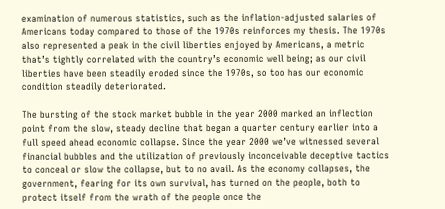examination of numerous statistics, such as the inflation-adjusted salaries of Americans today compared to those of the 1970s reinforces my thesis. The 1970s also represented a peak in the civil liberties enjoyed by Americans, a metric that’s tightly correlated with the country’s economic well being; as our civil liberties have been steadily eroded since the 1970s, so too has our economic condition steadily deteriorated.

The bursting of the stock market bubble in the year 2000 marked an inflection point from the slow, steady decline that began a quarter century earlier into a full speed ahead economic collapse. Since the year 2000 we’ve witnessed several financial bubbles and the utilization of previously inconceivable deceptive tactics to conceal or slow the collapse, but to no avail. As the economy collapses, the government, fearing for its own survival, has turned on the people, both to protect itself from the wrath of the people once the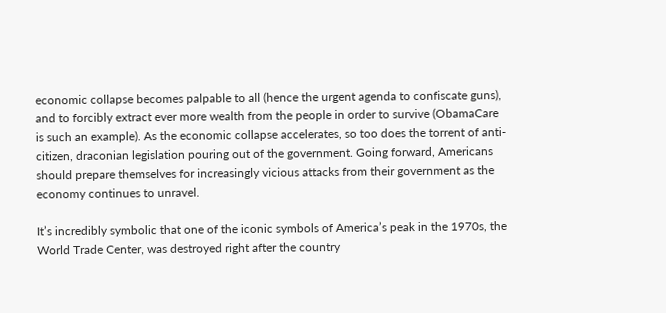economic collapse becomes palpable to all (hence the urgent agenda to confiscate guns), and to forcibly extract ever more wealth from the people in order to survive (ObamaCare is such an example). As the economic collapse accelerates, so too does the torrent of anti-citizen, draconian legislation pouring out of the government. Going forward, Americans should prepare themselves for increasingly vicious attacks from their government as the economy continues to unravel.

It’s incredibly symbolic that one of the iconic symbols of America’s peak in the 1970s, the World Trade Center, was destroyed right after the country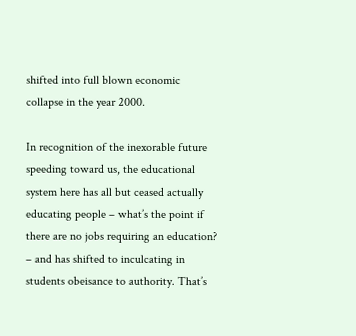shifted into full blown economic collapse in the year 2000.

In recognition of the inexorable future speeding toward us, the educational system here has all but ceased actually educating people – what’s the point if there are no jobs requiring an education? – and has shifted to inculcating in students obeisance to authority. That’s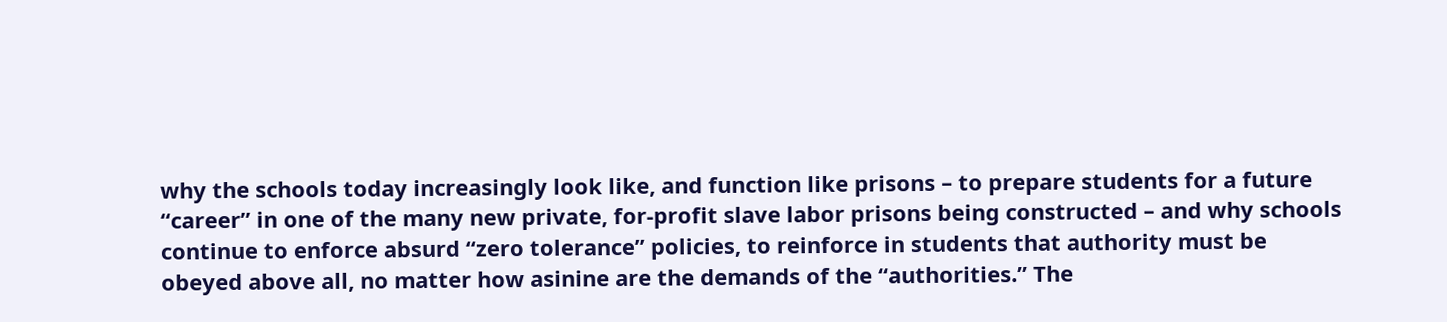why the schools today increasingly look like, and function like prisons – to prepare students for a future “career” in one of the many new private, for-profit slave labor prisons being constructed – and why schools continue to enforce absurd “zero tolerance” policies, to reinforce in students that authority must be obeyed above all, no matter how asinine are the demands of the “authorities.” The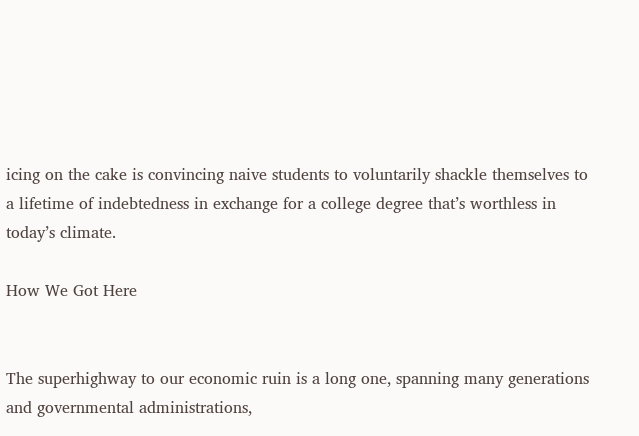icing on the cake is convincing naive students to voluntarily shackle themselves to a lifetime of indebtedness in exchange for a college degree that’s worthless in today’s climate.

How We Got Here


The superhighway to our economic ruin is a long one, spanning many generations and governmental administrations,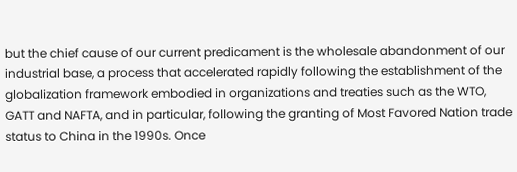but the chief cause of our current predicament is the wholesale abandonment of our industrial base, a process that accelerated rapidly following the establishment of the globalization framework embodied in organizations and treaties such as the WTO, GATT and NAFTA, and in particular, following the granting of Most Favored Nation trade status to China in the 1990s. Once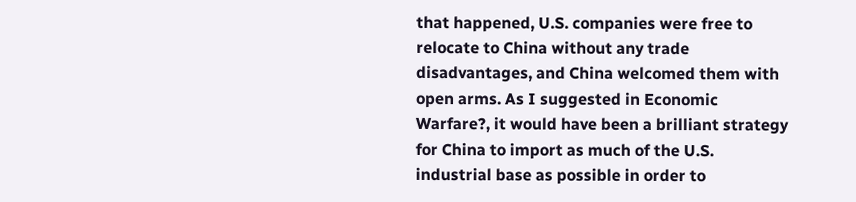that happened, U.S. companies were free to relocate to China without any trade disadvantages, and China welcomed them with open arms. As I suggested in Economic Warfare?, it would have been a brilliant strategy for China to import as much of the U.S. industrial base as possible in order to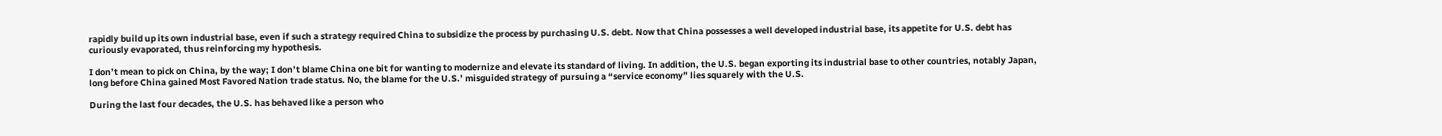rapidly build up its own industrial base, even if such a strategy required China to subsidize the process by purchasing U.S. debt. Now that China possesses a well developed industrial base, its appetite for U.S. debt has curiously evaporated, thus reinforcing my hypothesis.

I don’t mean to pick on China, by the way; I don’t blame China one bit for wanting to modernize and elevate its standard of living. In addition, the U.S. began exporting its industrial base to other countries, notably Japan, long before China gained Most Favored Nation trade status. No, the blame for the U.S.’ misguided strategy of pursuing a “service economy” lies squarely with the U.S.

During the last four decades, the U.S. has behaved like a person who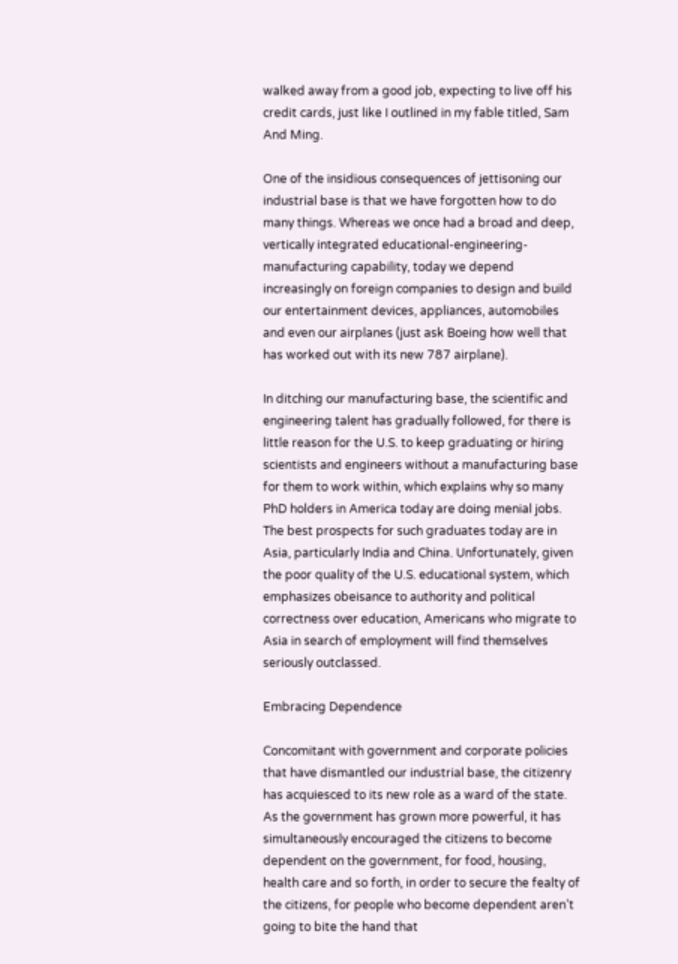walked away from a good job, expecting to live off his credit cards, just like I outlined in my fable titled, Sam And Ming.

One of the insidious consequences of jettisoning our industrial base is that we have forgotten how to do many things. Whereas we once had a broad and deep, vertically integrated educational-engineering-manufacturing capability, today we depend increasingly on foreign companies to design and build our entertainment devices, appliances, automobiles and even our airplanes (just ask Boeing how well that has worked out with its new 787 airplane).

In ditching our manufacturing base, the scientific and engineering talent has gradually followed, for there is little reason for the U.S. to keep graduating or hiring scientists and engineers without a manufacturing base for them to work within, which explains why so many PhD holders in America today are doing menial jobs. The best prospects for such graduates today are in Asia, particularly India and China. Unfortunately, given the poor quality of the U.S. educational system, which emphasizes obeisance to authority and political correctness over education, Americans who migrate to Asia in search of employment will find themselves seriously outclassed.

Embracing Dependence

Concomitant with government and corporate policies that have dismantled our industrial base, the citizenry has acquiesced to its new role as a ward of the state. As the government has grown more powerful, it has simultaneously encouraged the citizens to become dependent on the government, for food, housing, health care and so forth, in order to secure the fealty of the citizens, for people who become dependent aren’t going to bite the hand that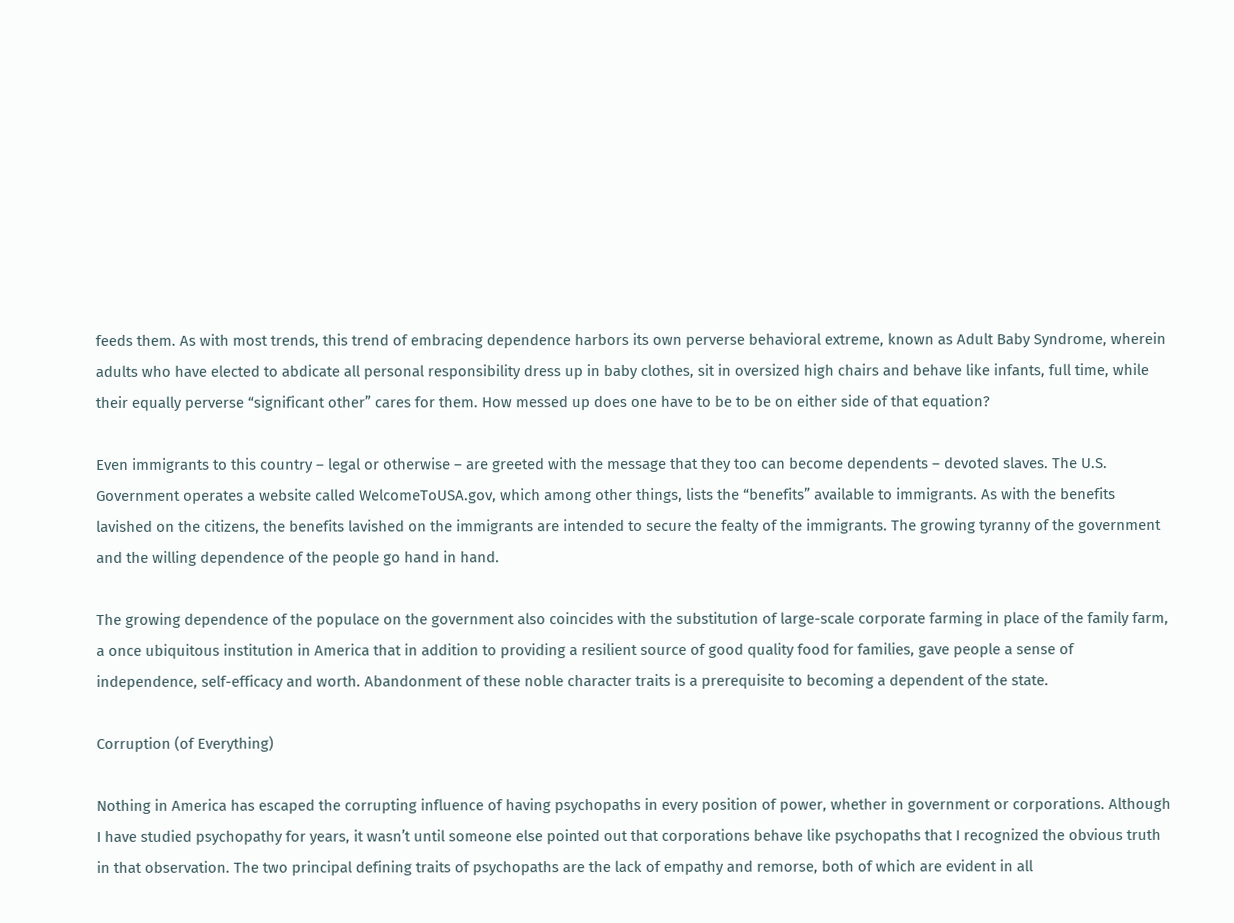feeds them. As with most trends, this trend of embracing dependence harbors its own perverse behavioral extreme, known as Adult Baby Syndrome, wherein adults who have elected to abdicate all personal responsibility dress up in baby clothes, sit in oversized high chairs and behave like infants, full time, while their equally perverse “significant other” cares for them. How messed up does one have to be to be on either side of that equation?

Even immigrants to this country – legal or otherwise – are greeted with the message that they too can become dependents – devoted slaves. The U.S. Government operates a website called WelcomeToUSA.gov, which among other things, lists the “benefits” available to immigrants. As with the benefits lavished on the citizens, the benefits lavished on the immigrants are intended to secure the fealty of the immigrants. The growing tyranny of the government and the willing dependence of the people go hand in hand.

The growing dependence of the populace on the government also coincides with the substitution of large-scale corporate farming in place of the family farm, a once ubiquitous institution in America that in addition to providing a resilient source of good quality food for families, gave people a sense of independence, self-efficacy and worth. Abandonment of these noble character traits is a prerequisite to becoming a dependent of the state.

Corruption (of Everything)

Nothing in America has escaped the corrupting influence of having psychopaths in every position of power, whether in government or corporations. Although I have studied psychopathy for years, it wasn’t until someone else pointed out that corporations behave like psychopaths that I recognized the obvious truth in that observation. The two principal defining traits of psychopaths are the lack of empathy and remorse, both of which are evident in all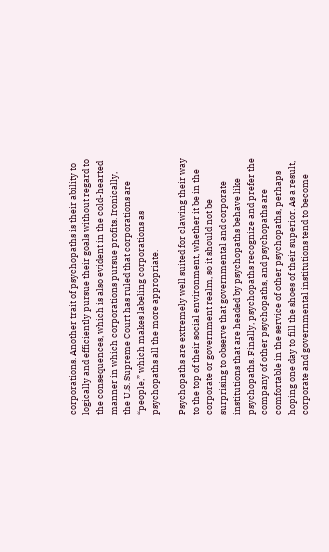corporations. Another trait of psychopaths is their ability to logically and efficiently pursue their goals without regard to the consequences, which is also evident in the cold-hearted manner in which corporations pursue profits. Ironically, the U.S. Supreme Court has ruled that corporations are “people,” which makes labeling corporations as psychopaths all the more appropriate.

Psychopaths are extremely well suited for clawing their way to the top of their social environment, whether it be in the corporate or government realm, so it should not be surprising to observe that governmental and corporate institutions that are headed by psychopaths behave like psychopaths. Finally, psychopaths recognize and prefer the company of other psychopaths, and psychopaths are comfortable in the service of other psychopaths, perhaps hoping one day to fill the shoes of their superior. As a result, corporate and governmental institutions tend to become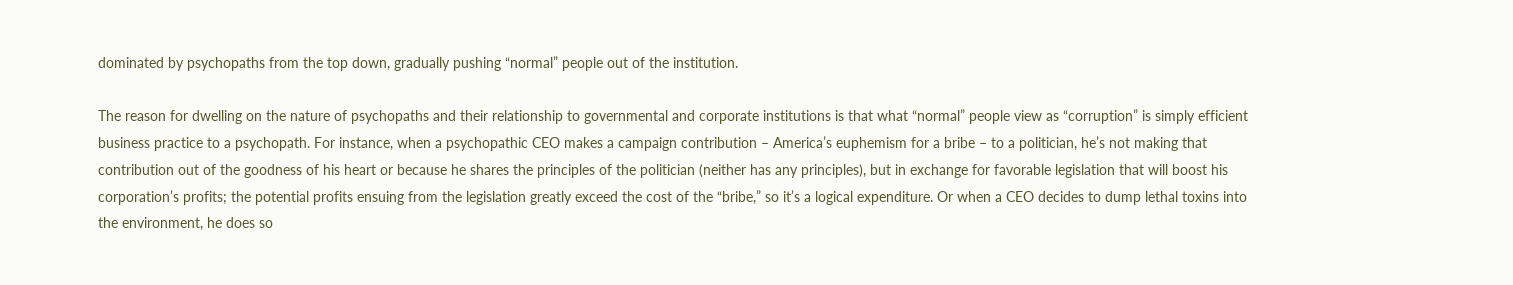dominated by psychopaths from the top down, gradually pushing “normal” people out of the institution.

The reason for dwelling on the nature of psychopaths and their relationship to governmental and corporate institutions is that what “normal” people view as “corruption” is simply efficient business practice to a psychopath. For instance, when a psychopathic CEO makes a campaign contribution – America’s euphemism for a bribe – to a politician, he’s not making that contribution out of the goodness of his heart or because he shares the principles of the politician (neither has any principles), but in exchange for favorable legislation that will boost his corporation’s profits; the potential profits ensuing from the legislation greatly exceed the cost of the “bribe,” so it’s a logical expenditure. Or when a CEO decides to dump lethal toxins into the environment, he does so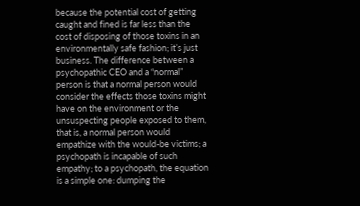because the potential cost of getting caught and fined is far less than the cost of disposing of those toxins in an environmentally safe fashion; it’s just business. The difference between a psychopathic CEO and a “normal” person is that a normal person would consider the effects those toxins might have on the environment or the unsuspecting people exposed to them, that is, a normal person would empathize with the would-be victims; a psychopath is incapable of such empathy; to a psychopath, the equation is a simple one: dumping the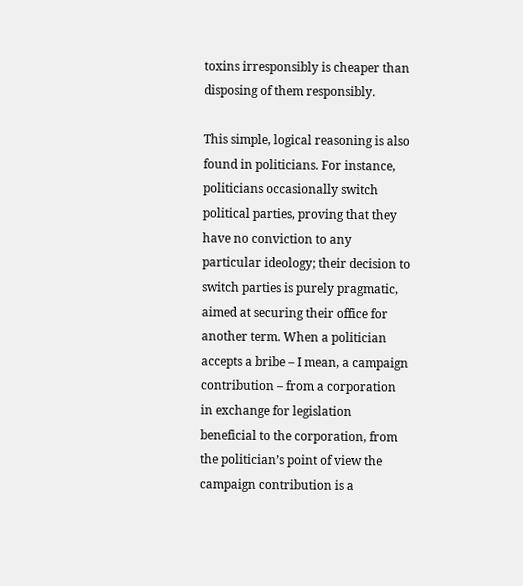toxins irresponsibly is cheaper than disposing of them responsibly.

This simple, logical reasoning is also found in politicians. For instance, politicians occasionally switch political parties, proving that they have no conviction to any particular ideology; their decision to switch parties is purely pragmatic, aimed at securing their office for another term. When a politician accepts a bribe – I mean, a campaign contribution – from a corporation in exchange for legislation beneficial to the corporation, from the politician’s point of view the campaign contribution is a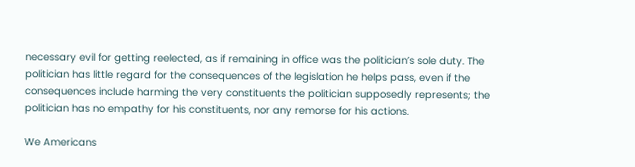necessary evil for getting reelected, as if remaining in office was the politician’s sole duty. The politician has little regard for the consequences of the legislation he helps pass, even if the consequences include harming the very constituents the politician supposedly represents; the politician has no empathy for his constituents, nor any remorse for his actions.

We Americans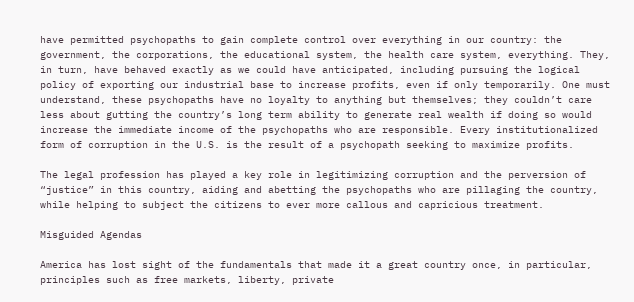have permitted psychopaths to gain complete control over everything in our country: the government, the corporations, the educational system, the health care system, everything. They, in turn, have behaved exactly as we could have anticipated, including pursuing the logical policy of exporting our industrial base to increase profits, even if only temporarily. One must understand, these psychopaths have no loyalty to anything but themselves; they couldn’t care less about gutting the country’s long term ability to generate real wealth if doing so would increase the immediate income of the psychopaths who are responsible. Every institutionalized form of corruption in the U.S. is the result of a psychopath seeking to maximize profits.

The legal profession has played a key role in legitimizing corruption and the perversion of “justice” in this country, aiding and abetting the psychopaths who are pillaging the country, while helping to subject the citizens to ever more callous and capricious treatment.

Misguided Agendas

America has lost sight of the fundamentals that made it a great country once, in particular, principles such as free markets, liberty, private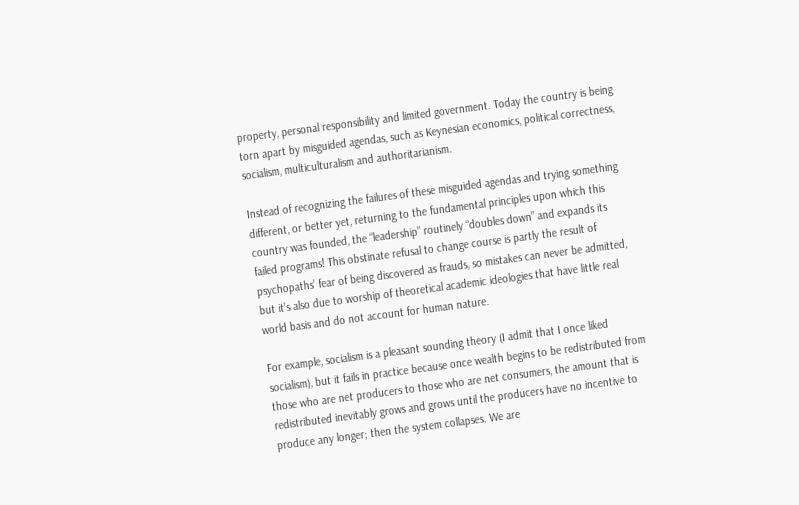property, personal responsibility and limited government. Today the country is being torn apart by misguided agendas, such as Keynesian economics, political correctness, socialism, multiculturalism and authoritarianism.

Instead of recognizing the failures of these misguided agendas and trying something different, or better yet, returning to the fundamental principles upon which this country was founded, the “leadership” routinely “doubles down” and expands its failed programs! This obstinate refusal to change course is partly the result of psychopaths’ fear of being discovered as frauds, so mistakes can never be admitted, but it’s also due to worship of theoretical academic ideologies that have little real world basis and do not account for human nature.

For example, socialism is a pleasant sounding theory (I admit that I once liked socialism), but it fails in practice because once wealth begins to be redistributed from those who are net producers to those who are net consumers, the amount that is redistributed inevitably grows and grows until the producers have no incentive to produce any longer; then the system collapses. We are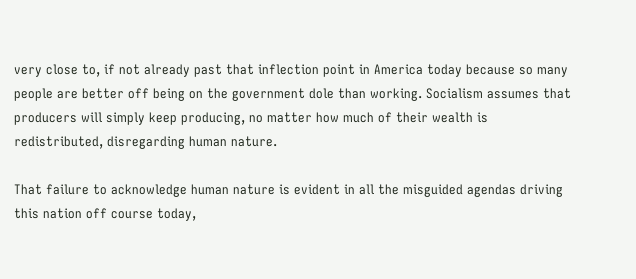very close to, if not already past that inflection point in America today because so many people are better off being on the government dole than working. Socialism assumes that producers will simply keep producing, no matter how much of their wealth is redistributed, disregarding human nature.

That failure to acknowledge human nature is evident in all the misguided agendas driving this nation off course today,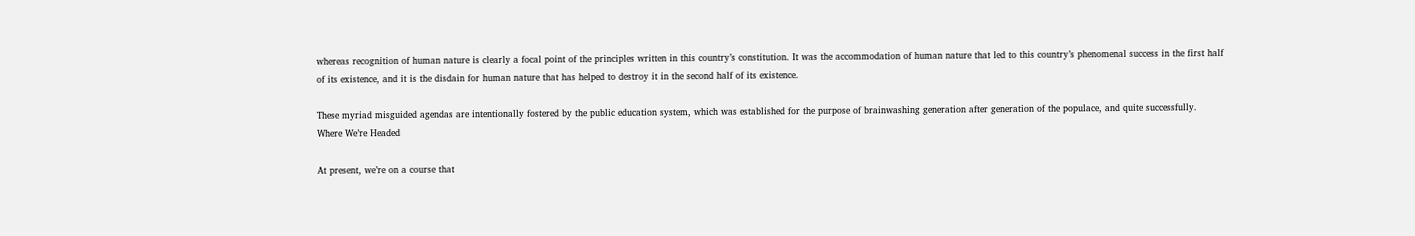whereas recognition of human nature is clearly a focal point of the principles written in this country’s constitution. It was the accommodation of human nature that led to this country’s phenomenal success in the first half of its existence, and it is the disdain for human nature that has helped to destroy it in the second half of its existence.

These myriad misguided agendas are intentionally fostered by the public education system, which was established for the purpose of brainwashing generation after generation of the populace, and quite successfully.
Where We’re Headed

At present, we’re on a course that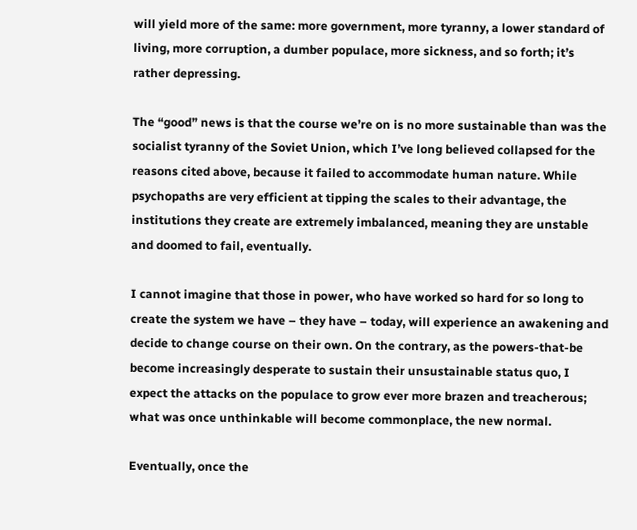will yield more of the same: more government, more tyranny, a lower standard of living, more corruption, a dumber populace, more sickness, and so forth; it’s rather depressing.

The “good” news is that the course we’re on is no more sustainable than was the socialist tyranny of the Soviet Union, which I’ve long believed collapsed for the reasons cited above, because it failed to accommodate human nature. While psychopaths are very efficient at tipping the scales to their advantage, the institutions they create are extremely imbalanced, meaning they are unstable and doomed to fail, eventually.

I cannot imagine that those in power, who have worked so hard for so long to create the system we have – they have – today, will experience an awakening and decide to change course on their own. On the contrary, as the powers-that-be become increasingly desperate to sustain their unsustainable status quo, I expect the attacks on the populace to grow ever more brazen and treacherous; what was once unthinkable will become commonplace, the new normal.

Eventually, once the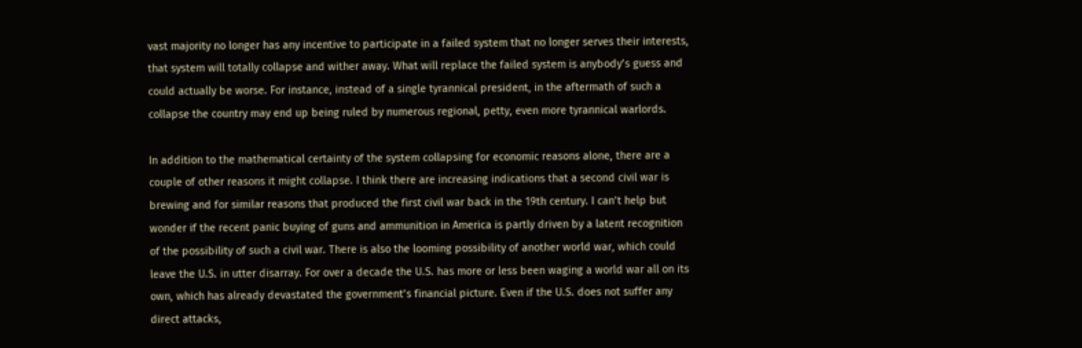vast majority no longer has any incentive to participate in a failed system that no longer serves their interests, that system will totally collapse and wither away. What will replace the failed system is anybody’s guess and could actually be worse. For instance, instead of a single tyrannical president, in the aftermath of such a collapse the country may end up being ruled by numerous regional, petty, even more tyrannical warlords.

In addition to the mathematical certainty of the system collapsing for economic reasons alone, there are a couple of other reasons it might collapse. I think there are increasing indications that a second civil war is brewing and for similar reasons that produced the first civil war back in the 19th century. I can’t help but wonder if the recent panic buying of guns and ammunition in America is partly driven by a latent recognition of the possibility of such a civil war. There is also the looming possibility of another world war, which could leave the U.S. in utter disarray. For over a decade the U.S. has more or less been waging a world war all on its own, which has already devastated the government’s financial picture. Even if the U.S. does not suffer any direct attacks,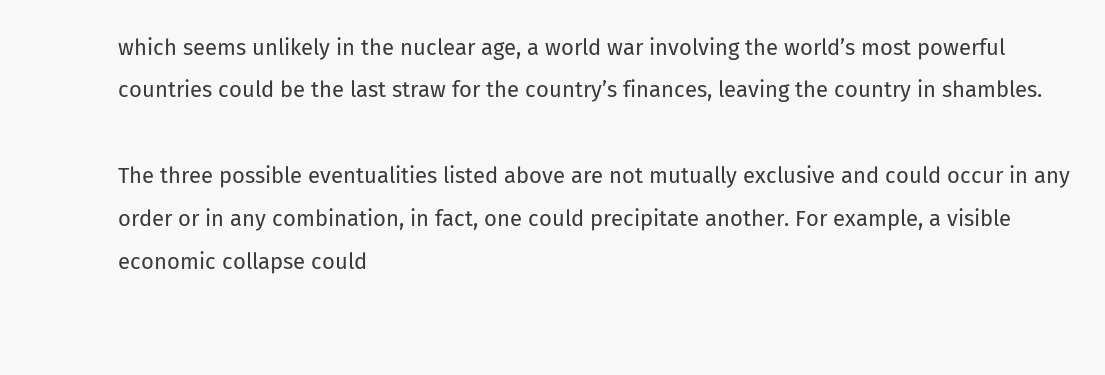which seems unlikely in the nuclear age, a world war involving the world’s most powerful countries could be the last straw for the country’s finances, leaving the country in shambles.

The three possible eventualities listed above are not mutually exclusive and could occur in any order or in any combination, in fact, one could precipitate another. For example, a visible economic collapse could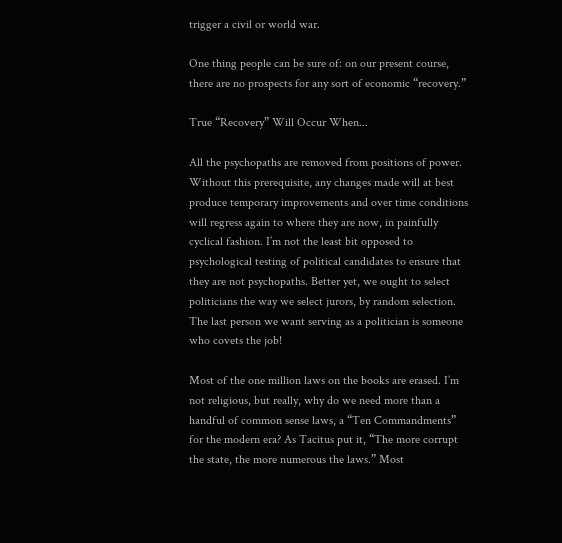trigger a civil or world war.

One thing people can be sure of: on our present course, there are no prospects for any sort of economic “recovery.”

True “Recovery” Will Occur When...

All the psychopaths are removed from positions of power. Without this prerequisite, any changes made will at best produce temporary improvements and over time conditions will regress again to where they are now, in painfully cyclical fashion. I’m not the least bit opposed to psychological testing of political candidates to ensure that they are not psychopaths. Better yet, we ought to select politicians the way we select jurors, by random selection. The last person we want serving as a politician is someone who covets the job!

Most of the one million laws on the books are erased. I’m not religious, but really, why do we need more than a handful of common sense laws, a “Ten Commandments” for the modern era? As Tacitus put it, “The more corrupt the state, the more numerous the laws.” Most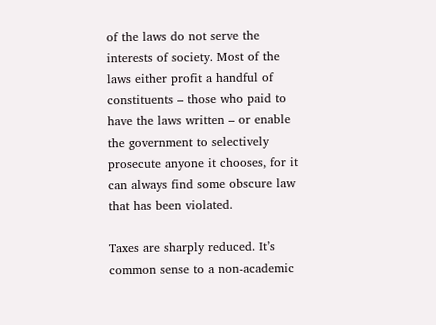of the laws do not serve the interests of society. Most of the laws either profit a handful of constituents – those who paid to have the laws written – or enable the government to selectively prosecute anyone it chooses, for it can always find some obscure law that has been violated.

Taxes are sharply reduced. It’s common sense to a non-academic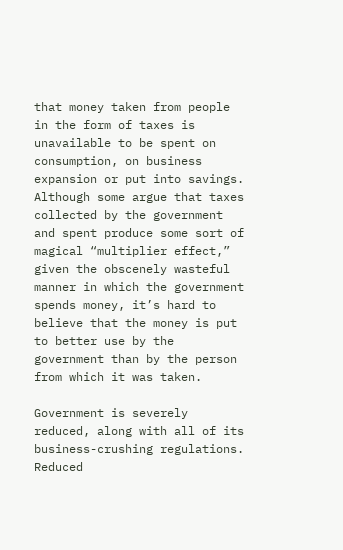that money taken from people in the form of taxes is unavailable to be spent on consumption, on business expansion or put into savings. Although some argue that taxes collected by the government and spent produce some sort of magical “multiplier effect,” given the obscenely wasteful manner in which the government spends money, it’s hard to believe that the money is put to better use by the government than by the person from which it was taken.

Government is severely reduced, along with all of its business-crushing regulations. Reduced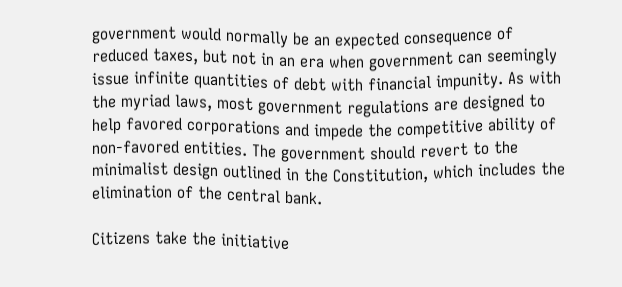government would normally be an expected consequence of reduced taxes, but not in an era when government can seemingly issue infinite quantities of debt with financial impunity. As with the myriad laws, most government regulations are designed to help favored corporations and impede the competitive ability of non-favored entities. The government should revert to the minimalist design outlined in the Constitution, which includes the elimination of the central bank.

Citizens take the initiative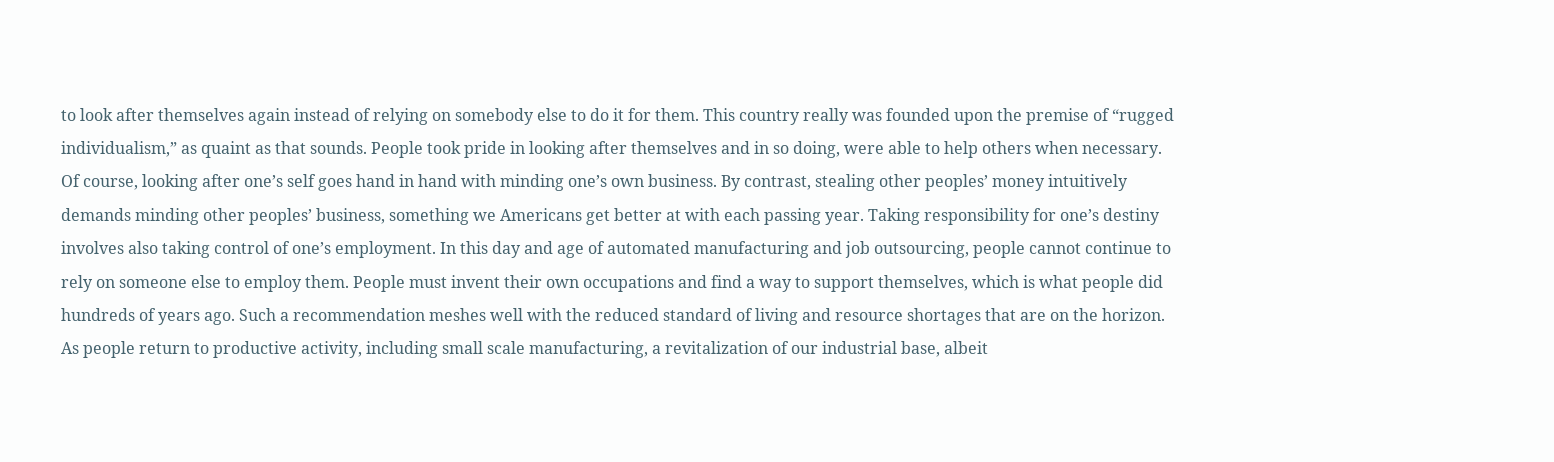to look after themselves again instead of relying on somebody else to do it for them. This country really was founded upon the premise of “rugged individualism,” as quaint as that sounds. People took pride in looking after themselves and in so doing, were able to help others when necessary. Of course, looking after one’s self goes hand in hand with minding one’s own business. By contrast, stealing other peoples’ money intuitively demands minding other peoples’ business, something we Americans get better at with each passing year. Taking responsibility for one’s destiny involves also taking control of one’s employment. In this day and age of automated manufacturing and job outsourcing, people cannot continue to rely on someone else to employ them. People must invent their own occupations and find a way to support themselves, which is what people did hundreds of years ago. Such a recommendation meshes well with the reduced standard of living and resource shortages that are on the horizon. As people return to productive activity, including small scale manufacturing, a revitalization of our industrial base, albeit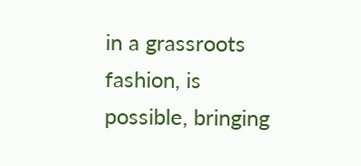in a grassroots fashion, is possible, bringing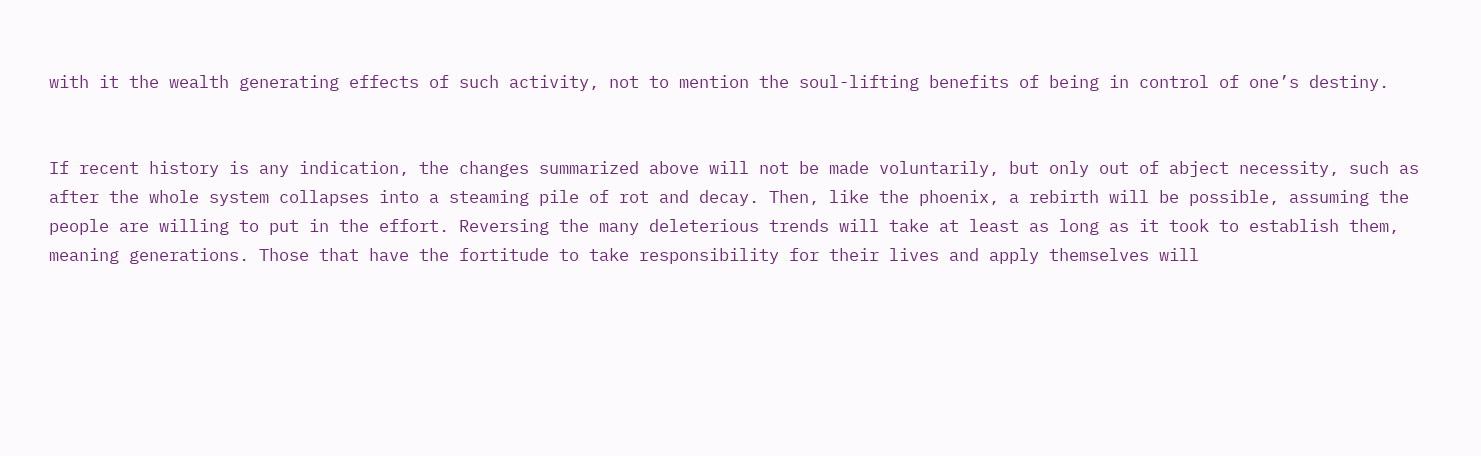with it the wealth generating effects of such activity, not to mention the soul-lifting benefits of being in control of one’s destiny.


If recent history is any indication, the changes summarized above will not be made voluntarily, but only out of abject necessity, such as after the whole system collapses into a steaming pile of rot and decay. Then, like the phoenix, a rebirth will be possible, assuming the people are willing to put in the effort. Reversing the many deleterious trends will take at least as long as it took to establish them, meaning generations. Those that have the fortitude to take responsibility for their lives and apply themselves will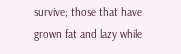survive; those that have grown fat and lazy while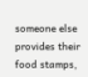someone else provides their food stamps,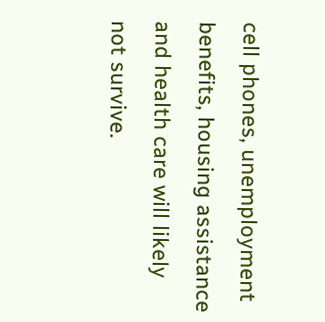cell phones, unemployment benefits, housing assistance and health care will likely not survive.